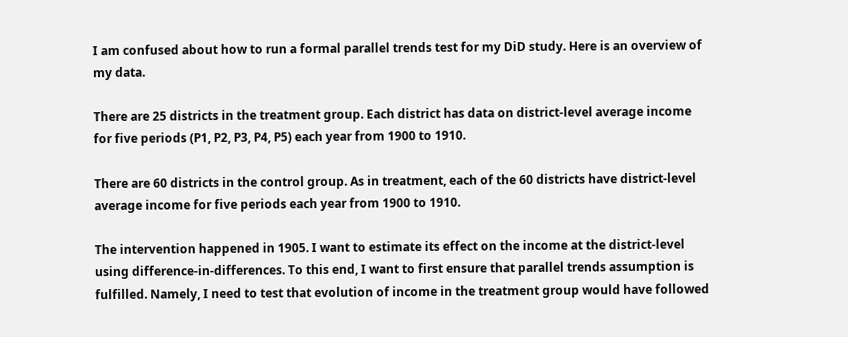I am confused about how to run a formal parallel trends test for my DiD study. Here is an overview of my data.

There are 25 districts in the treatment group. Each district has data on district-level average income for five periods (P1, P2, P3, P4, P5) each year from 1900 to 1910.

There are 60 districts in the control group. As in treatment, each of the 60 districts have district-level average income for five periods each year from 1900 to 1910.

The intervention happened in 1905. I want to estimate its effect on the income at the district-level using difference-in-differences. To this end, I want to first ensure that parallel trends assumption is fulfilled. Namely, I need to test that evolution of income in the treatment group would have followed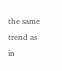the same trend as in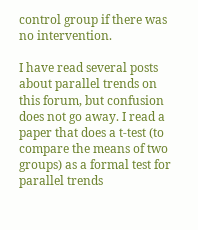control group if there was no intervention.

I have read several posts about parallel trends on this forum, but confusion does not go away. I read a paper that does a t-test (to compare the means of two groups) as a formal test for parallel trends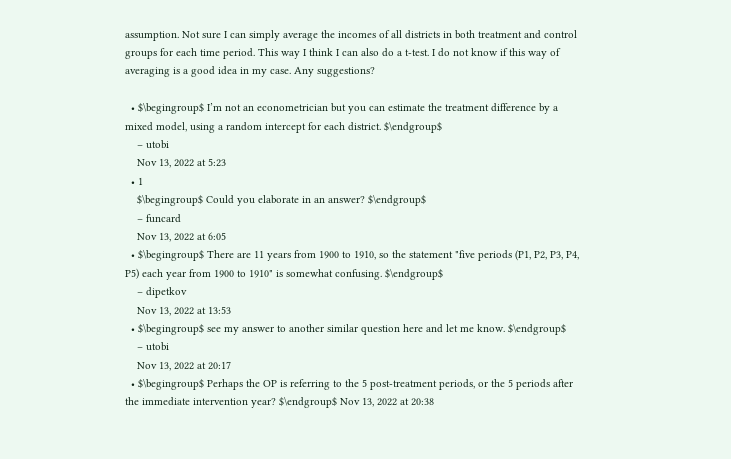assumption. Not sure I can simply average the incomes of all districts in both treatment and control groups for each time period. This way I think I can also do a t-test. I do not know if this way of averaging is a good idea in my case. Any suggestions?

  • $\begingroup$ I’m not an econometrician but you can estimate the treatment difference by a mixed model, using a random intercept for each district. $\endgroup$
    – utobi
    Nov 13, 2022 at 5:23
  • 1
    $\begingroup$ Could you elaborate in an answer? $\endgroup$
    – funcard
    Nov 13, 2022 at 6:05
  • $\begingroup$ There are 11 years from 1900 to 1910, so the statement "five periods (P1, P2, P3, P4, P5) each year from 1900 to 1910" is somewhat confusing. $\endgroup$
    – dipetkov
    Nov 13, 2022 at 13:53
  • $\begingroup$ see my answer to another similar question here and let me know. $\endgroup$
    – utobi
    Nov 13, 2022 at 20:17
  • $\begingroup$ Perhaps the OP is referring to the 5 post-treatment periods, or the 5 periods after the immediate intervention year? $\endgroup$ Nov 13, 2022 at 20:38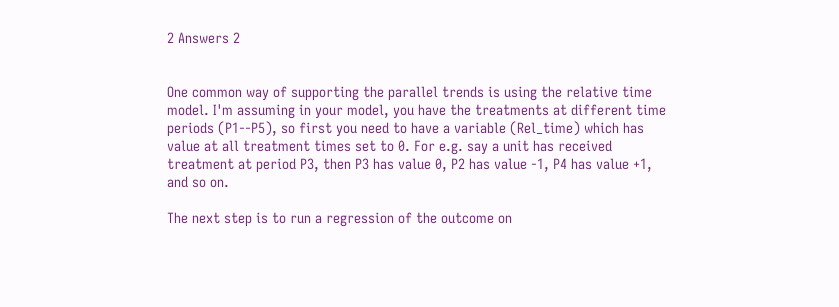2 Answers 2


One common way of supporting the parallel trends is using the relative time model. I'm assuming in your model, you have the treatments at different time periods (P1--P5), so first you need to have a variable (Rel_time) which has value at all treatment times set to 0. For e.g. say a unit has received treatment at period P3, then P3 has value 0, P2 has value -1, P4 has value +1, and so on.

The next step is to run a regression of the outcome on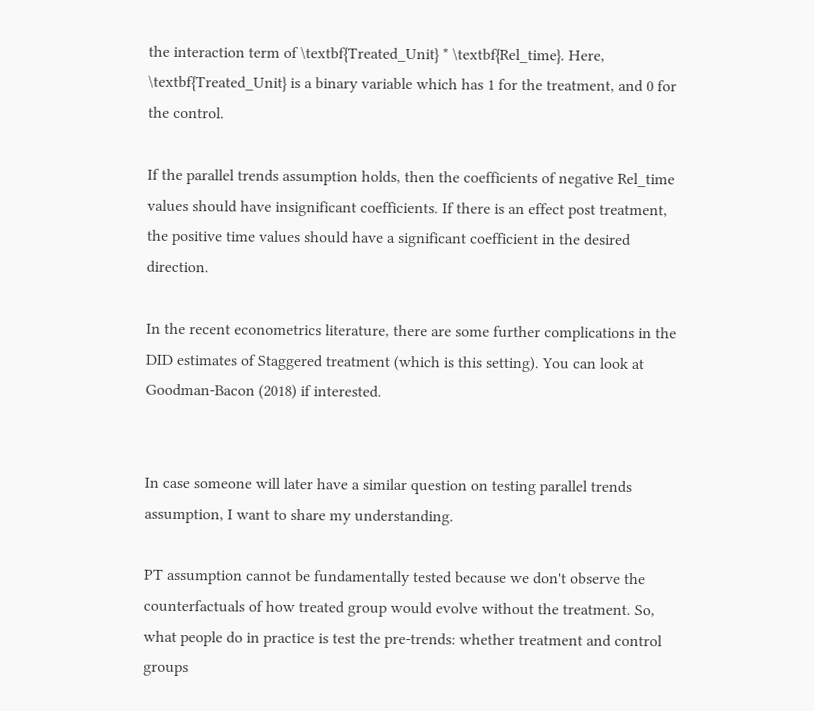the interaction term of \textbf{Treated_Unit} * \textbf{Rel_time}. Here, \textbf{Treated_Unit} is a binary variable which has 1 for the treatment, and 0 for the control.

If the parallel trends assumption holds, then the coefficients of negative Rel_time values should have insignificant coefficients. If there is an effect post treatment, the positive time values should have a significant coefficient in the desired direction.

In the recent econometrics literature, there are some further complications in the DID estimates of Staggered treatment (which is this setting). You can look at Goodman-Bacon (2018) if interested.


In case someone will later have a similar question on testing parallel trends assumption, I want to share my understanding.

PT assumption cannot be fundamentally tested because we don't observe the counterfactuals of how treated group would evolve without the treatment. So, what people do in practice is test the pre-trends: whether treatment and control groups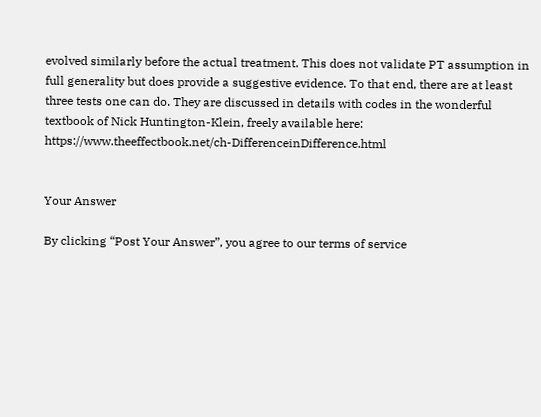evolved similarly before the actual treatment. This does not validate PT assumption in full generality but does provide a suggestive evidence. To that end, there are at least three tests one can do. They are discussed in details with codes in the wonderful textbook of Nick Huntington-Klein, freely available here: https://www.theeffectbook.net/ch-DifferenceinDifference.html


Your Answer

By clicking “Post Your Answer”, you agree to our terms of service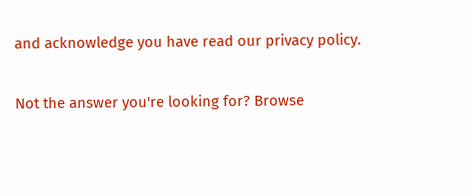and acknowledge you have read our privacy policy.

Not the answer you're looking for? Browse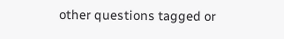other questions tagged or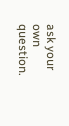ask your own question.